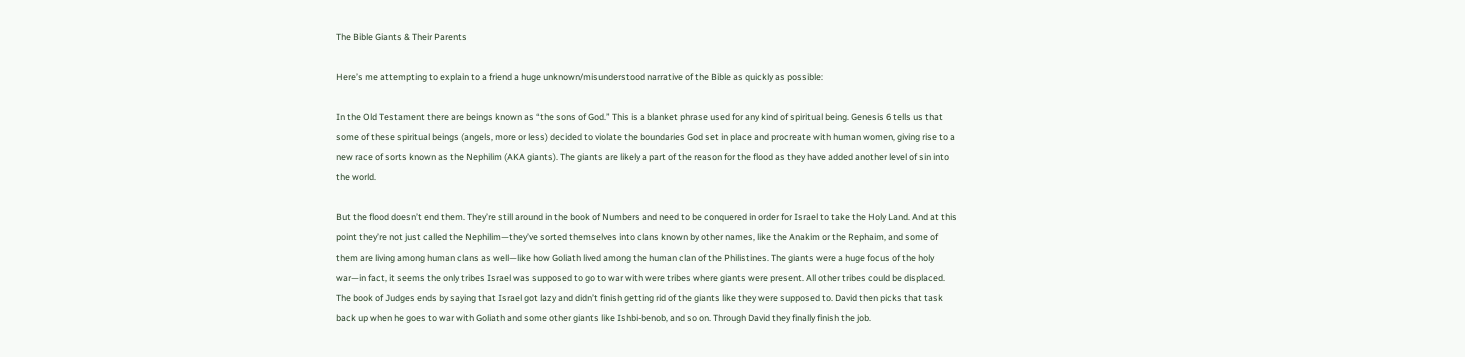The Bible Giants & Their Parents

Here’s me attempting to explain to a friend a huge unknown/misunderstood narrative of the Bible as quickly as possible:

In the Old Testament there are beings known as “the sons of God.” This is a blanket phrase used for any kind of spiritual being. Genesis 6 tells us that some of these spiritual beings (angels, more or less) decided to violate the boundaries God set in place and procreate with human women, giving rise to a new race of sorts known as the Nephilim (AKA giants). The giants are likely a part of the reason for the flood as they have added another level of sin into the world.

But the flood doesn’t end them. They’re still around in the book of Numbers and need to be conquered in order for Israel to take the Holy Land. And at this point they’re not just called the Nephilim—they’ve sorted themselves into clans known by other names, like the Anakim or the Rephaim, and some of them are living among human clans as well—like how Goliath lived among the human clan of the Philistines. The giants were a huge focus of the holy war—in fact, it seems the only tribes Israel was supposed to go to war with were tribes where giants were present. All other tribes could be displaced. The book of Judges ends by saying that Israel got lazy and didn’t finish getting rid of the giants like they were supposed to. David then picks that task back up when he goes to war with Goliath and some other giants like Ishbi-benob, and so on. Through David they finally finish the job.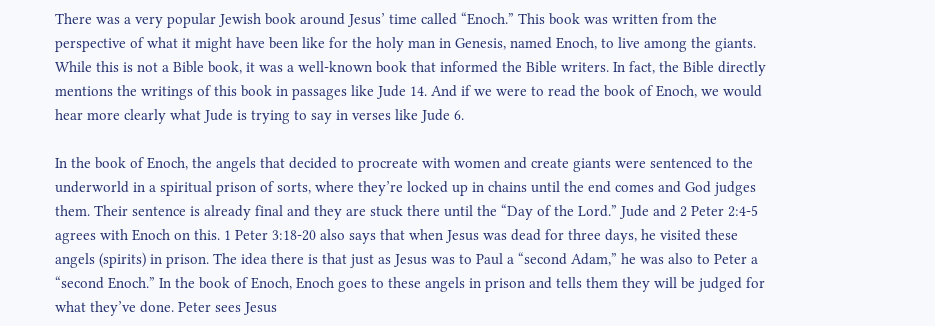There was a very popular Jewish book around Jesus’ time called “Enoch.” This book was written from the perspective of what it might have been like for the holy man in Genesis, named Enoch, to live among the giants. While this is not a Bible book, it was a well-known book that informed the Bible writers. In fact, the Bible directly mentions the writings of this book in passages like Jude 14. And if we were to read the book of Enoch, we would hear more clearly what Jude is trying to say in verses like Jude 6.

In the book of Enoch, the angels that decided to procreate with women and create giants were sentenced to the underworld in a spiritual prison of sorts, where they’re locked up in chains until the end comes and God judges them. Their sentence is already final and they are stuck there until the “Day of the Lord.” Jude and 2 Peter 2:4-5 agrees with Enoch on this. 1 Peter 3:18-20 also says that when Jesus was dead for three days, he visited these angels (spirits) in prison. The idea there is that just as Jesus was to Paul a “second Adam,” he was also to Peter a “second Enoch.” In the book of Enoch, Enoch goes to these angels in prison and tells them they will be judged for what they’ve done. Peter sees Jesus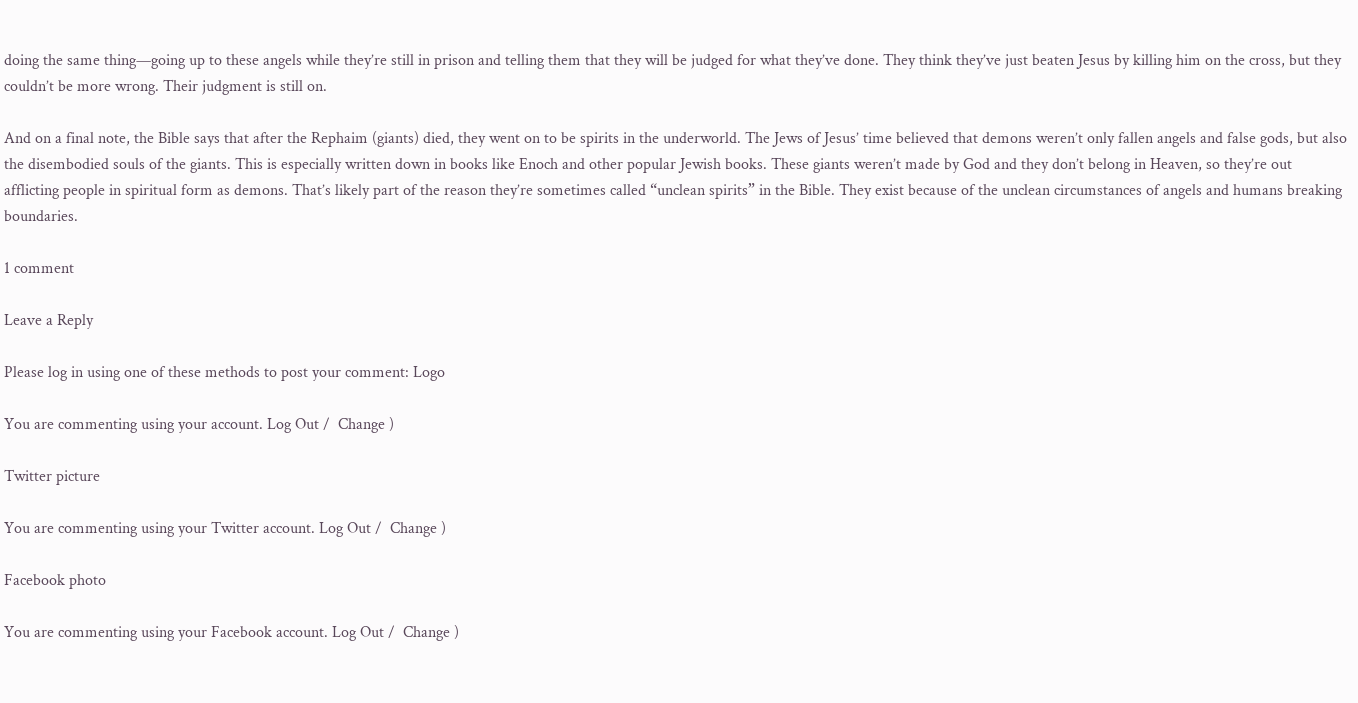doing the same thing—going up to these angels while they’re still in prison and telling them that they will be judged for what they’ve done. They think they’ve just beaten Jesus by killing him on the cross, but they couldn’t be more wrong. Their judgment is still on.

And on a final note, the Bible says that after the Rephaim (giants) died, they went on to be spirits in the underworld. The Jews of Jesus’ time believed that demons weren’t only fallen angels and false gods, but also the disembodied souls of the giants. This is especially written down in books like Enoch and other popular Jewish books. These giants weren’t made by God and they don’t belong in Heaven, so they’re out afflicting people in spiritual form as demons. That’s likely part of the reason they’re sometimes called “unclean spirits” in the Bible. They exist because of the unclean circumstances of angels and humans breaking boundaries.

1 comment

Leave a Reply

Please log in using one of these methods to post your comment: Logo

You are commenting using your account. Log Out /  Change )

Twitter picture

You are commenting using your Twitter account. Log Out /  Change )

Facebook photo

You are commenting using your Facebook account. Log Out /  Change )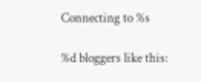Connecting to %s

%d bloggers like this: